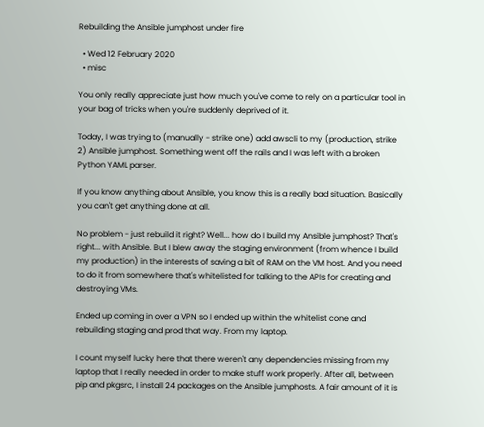Rebuilding the Ansible jumphost under fire

  • Wed 12 February 2020
  • misc

You only really appreciate just how much you've come to rely on a particular tool in your bag of tricks when you're suddenly deprived of it.

Today, I was trying to (manually - strike one) add awscli to my (production, strike 2) Ansible jumphost. Something went off the rails and I was left with a broken Python YAML parser.

If you know anything about Ansible, you know this is a really bad situation. Basically you can't get anything done at all.

No problem - just rebuild it right? Well... how do I build my Ansible jumphost? That's right... with Ansible. But I blew away the staging environment (from whence I build my production) in the interests of saving a bit of RAM on the VM host. And you need to do it from somewhere that's whitelisted for talking to the APIs for creating and destroying VMs.

Ended up coming in over a VPN so I ended up within the whitelist cone and rebuilding staging and prod that way. From my laptop.

I count myself lucky here that there weren't any dependencies missing from my laptop that I really needed in order to make stuff work properly. After all, between pip and pkgsrc, I install 24 packages on the Ansible jumphosts. A fair amount of it is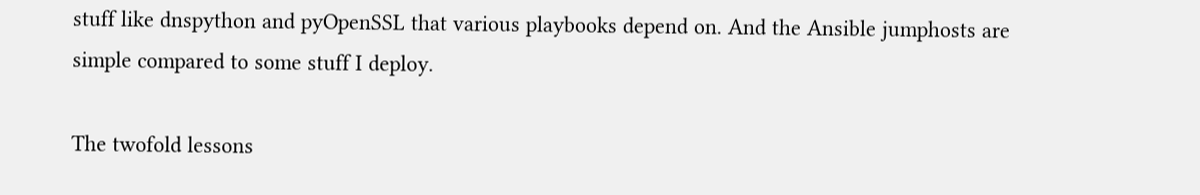stuff like dnspython and pyOpenSSL that various playbooks depend on. And the Ansible jumphosts are simple compared to some stuff I deploy.

The twofold lessons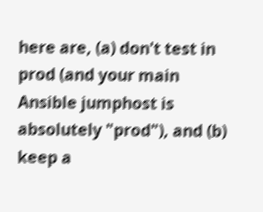here are, (a) don't test in prod (and your main Ansible jumphost is absolutely "prod"), and (b) keep a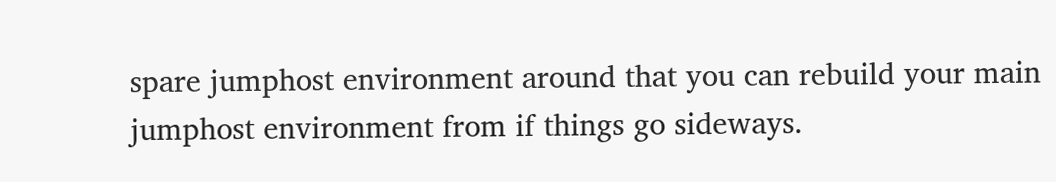spare jumphost environment around that you can rebuild your main jumphost environment from if things go sideways.